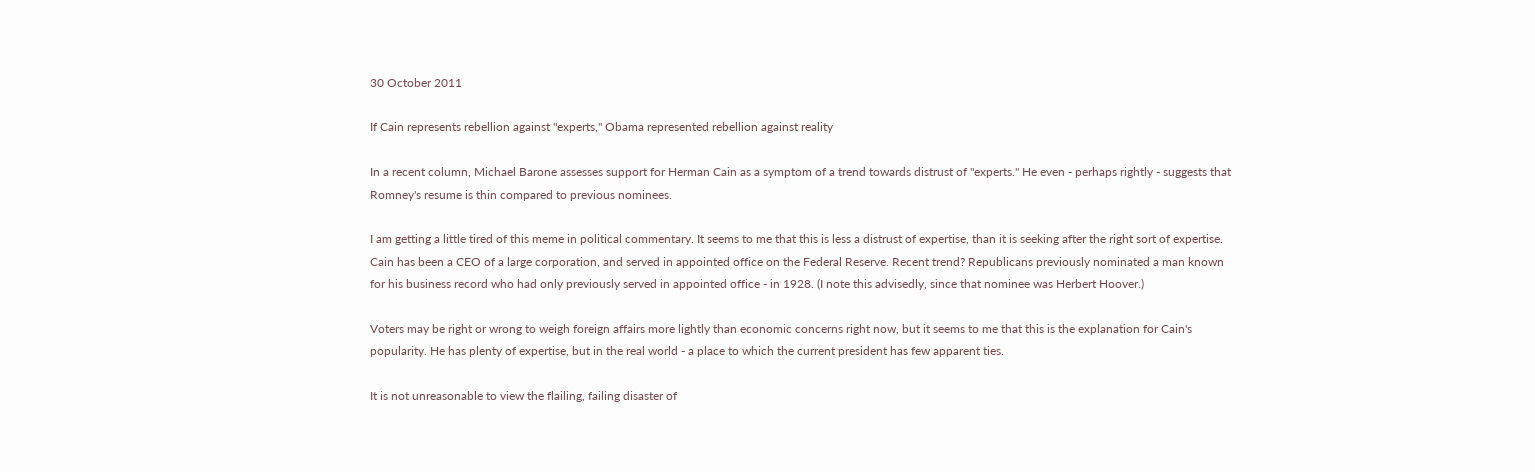30 October 2011

If Cain represents rebellion against "experts," Obama represented rebellion against reality

In a recent column, Michael Barone assesses support for Herman Cain as a symptom of a trend towards distrust of "experts." He even - perhaps rightly - suggests that Romney's resume is thin compared to previous nominees.

I am getting a little tired of this meme in political commentary. It seems to me that this is less a distrust of expertise, than it is seeking after the right sort of expertise. Cain has been a CEO of a large corporation, and served in appointed office on the Federal Reserve. Recent trend? Republicans previously nominated a man known for his business record who had only previously served in appointed office - in 1928. (I note this advisedly, since that nominee was Herbert Hoover.)

Voters may be right or wrong to weigh foreign affairs more lightly than economic concerns right now, but it seems to me that this is the explanation for Cain's popularity. He has plenty of expertise, but in the real world - a place to which the current president has few apparent ties.

It is not unreasonable to view the flailing, failing disaster of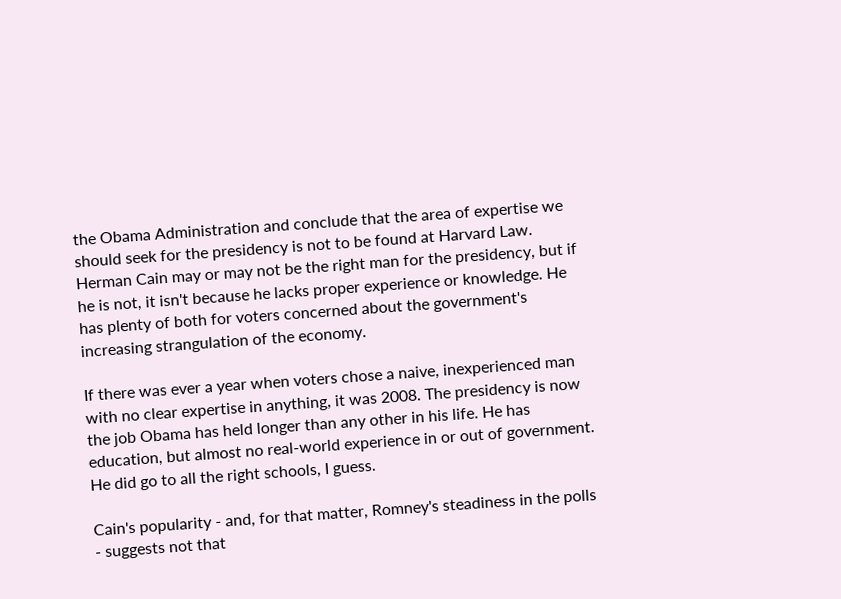the Obama Administration and conclude that the area of expertise we should seek for the presidency is not to be found at Harvard Law. Herman Cain may or may not be the right man for the presidency, but if he is not, it isn't because he lacks proper experience or knowledge. He has plenty of both for voters concerned about the government's increasing strangulation of the economy.

If there was ever a year when voters chose a naive, inexperienced man with no clear expertise in anything, it was 2008. The presidency is now the job Obama has held longer than any other in his life. He has education, but almost no real-world experience in or out of government. He did go to all the right schools, I guess.

Cain's popularity - and, for that matter, Romney's steadiness in the polls - suggests not that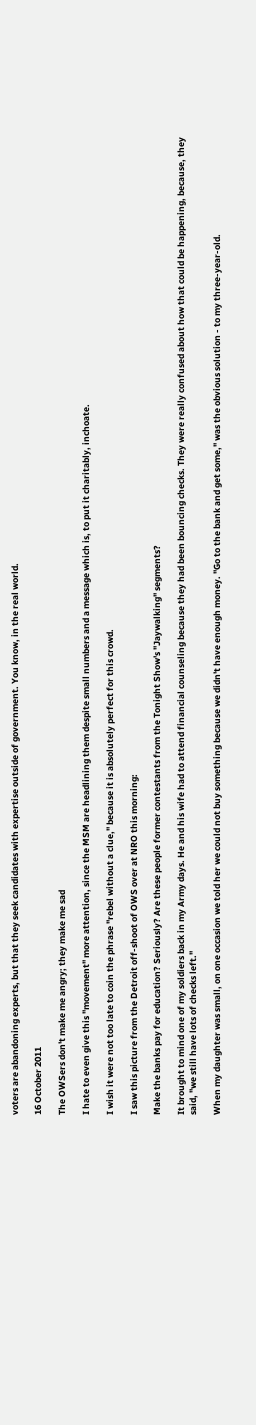voters are abandoning experts, but that they seek candidates with expertise outside of government. You know, in the real world.

16 October 2011

The OWSers don't make me angry; they make me sad

I hate to even give this "movement" more attention, since the MSM are headlining them despite small numbers and a message which is, to put it charitably, inchoate.

I wish it were not too late to coin the phrase "rebel without a clue," because it is absolutely perfect for this crowd.

I saw this picture from the Detroit off-shoot of OWS over at NRO this morning:

Make the banks pay for education? Seriously? Are these people former contestants from the Tonight Show's "Jaywalking" segments?

It brought to mind one of my soldiers back in my Army days. He and his wife had to attend financial counseling because they had been bouncing checks. They were really confused about how that could be happening, because, they said, "we still have lots of checks left."

When my daughter was small, on one occasion we told her we could not buy something because we didn't have enough money. "Go to the bank and get some," was the obvious solution - to my three-year-old.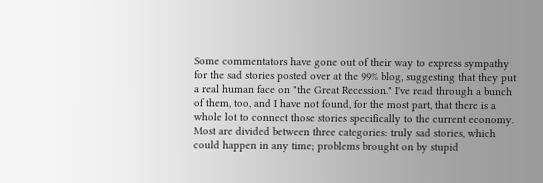Some commentators have gone out of their way to express sympathy for the sad stories posted over at the 99% blog, suggesting that they put a real human face on "the Great Recession." I've read through a bunch of them, too, and I have not found, for the most part, that there is a whole lot to connect those stories specifically to the current economy. Most are divided between three categories: truly sad stories, which could happen in any time; problems brought on by stupid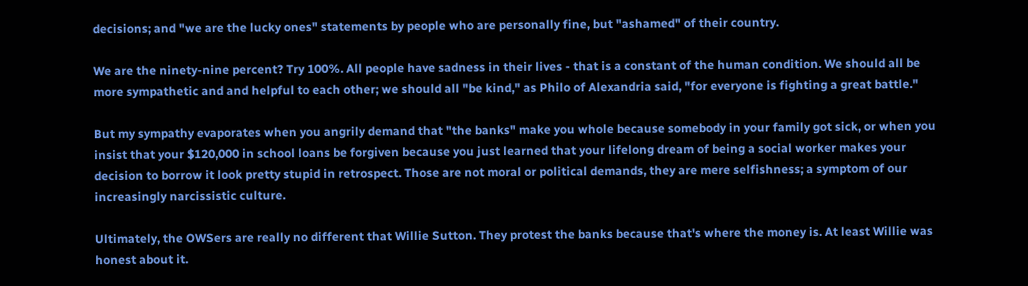decisions; and "we are the lucky ones" statements by people who are personally fine, but "ashamed" of their country.

We are the ninety-nine percent? Try 100%. All people have sadness in their lives - that is a constant of the human condition. We should all be more sympathetic and and helpful to each other; we should all "be kind," as Philo of Alexandria said, "for everyone is fighting a great battle."

But my sympathy evaporates when you angrily demand that "the banks" make you whole because somebody in your family got sick, or when you insist that your $120,000 in school loans be forgiven because you just learned that your lifelong dream of being a social worker makes your decision to borrow it look pretty stupid in retrospect. Those are not moral or political demands, they are mere selfishness; a symptom of our increasingly narcissistic culture.

Ultimately, the OWSers are really no different that Willie Sutton. They protest the banks because that's where the money is. At least Willie was honest about it.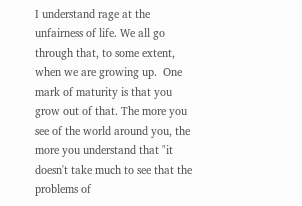I understand rage at the unfairness of life. We all go through that, to some extent, when we are growing up.  One mark of maturity is that you grow out of that. The more you see of the world around you, the more you understand that "it doesn't take much to see that the problems of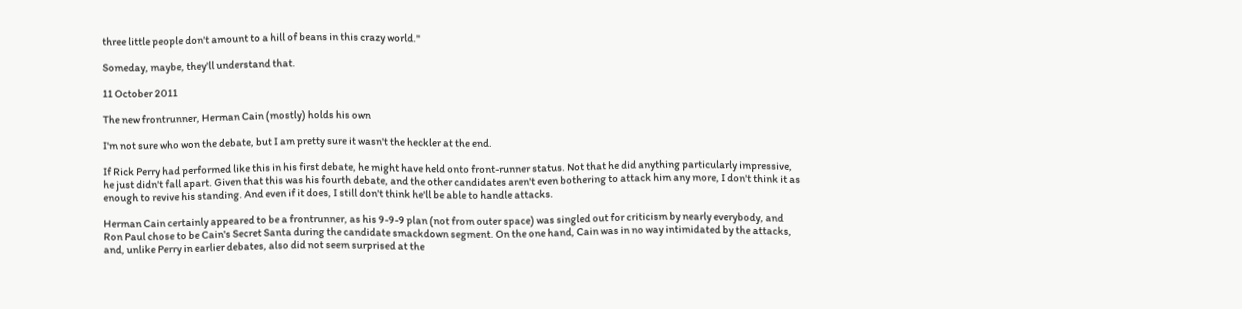three little people don't amount to a hill of beans in this crazy world."

Someday, maybe, they'll understand that.

11 October 2011

The new frontrunner, Herman Cain (mostly) holds his own

I'm not sure who won the debate, but I am pretty sure it wasn't the heckler at the end.

If Rick Perry had performed like this in his first debate, he might have held onto front-runner status. Not that he did anything particularly impressive, he just didn't fall apart. Given that this was his fourth debate, and the other candidates aren't even bothering to attack him any more, I don't think it as enough to revive his standing. And even if it does, I still don't think he'll be able to handle attacks.

Herman Cain certainly appeared to be a frontrunner, as his 9-9-9 plan (not from outer space) was singled out for criticism by nearly everybody, and Ron Paul chose to be Cain's Secret Santa during the candidate smackdown segment. On the one hand, Cain was in no way intimidated by the attacks, and, unlike Perry in earlier debates, also did not seem surprised at the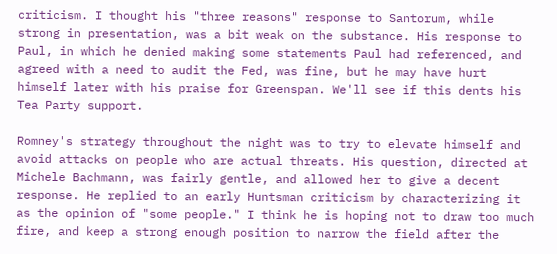criticism. I thought his "three reasons" response to Santorum, while strong in presentation, was a bit weak on the substance. His response to Paul, in which he denied making some statements Paul had referenced, and agreed with a need to audit the Fed, was fine, but he may have hurt himself later with his praise for Greenspan. We'll see if this dents his Tea Party support.

Romney's strategy throughout the night was to try to elevate himself and avoid attacks on people who are actual threats. His question, directed at Michele Bachmann, was fairly gentle, and allowed her to give a decent response. He replied to an early Huntsman criticism by characterizing it as the opinion of "some people." I think he is hoping not to draw too much fire, and keep a strong enough position to narrow the field after the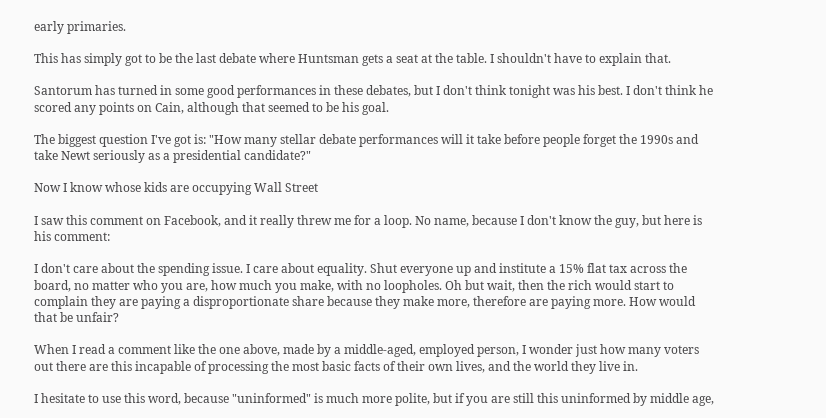early primaries.

This has simply got to be the last debate where Huntsman gets a seat at the table. I shouldn't have to explain that.

Santorum has turned in some good performances in these debates, but I don't think tonight was his best. I don't think he scored any points on Cain, although that seemed to be his goal.

The biggest question I've got is: "How many stellar debate performances will it take before people forget the 1990s and take Newt seriously as a presidential candidate?"

Now I know whose kids are occupying Wall Street

I saw this comment on Facebook, and it really threw me for a loop. No name, because I don't know the guy, but here is his comment:

I don't care about the spending issue. I care about equality. Shut everyone up and institute a 15% flat tax across the board, no matter who you are, how much you make, with no loopholes. Oh but wait, then the rich would start to complain they are paying a disproportionate share because they make more, therefore are paying more. How would that be unfair?

When I read a comment like the one above, made by a middle-aged, employed person, I wonder just how many voters out there are this incapable of processing the most basic facts of their own lives, and the world they live in.

I hesitate to use this word, because "uninformed" is much more polite, but if you are still this uninformed by middle age,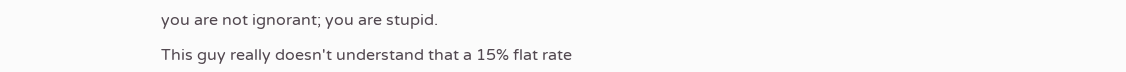you are not ignorant; you are stupid.

This guy really doesn't understand that a 15% flat rate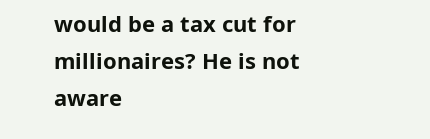would be a tax cut for millionaires? He is not aware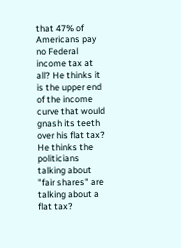that 47% of Americans pay no Federal income tax at all? He thinks it is the upper end of the income curve that would gnash its teeth over his flat tax? He thinks the politicians talking about "fair shares" are talking about a flat tax?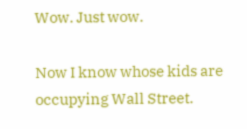Wow. Just wow.

Now I know whose kids are occupying Wall Street.